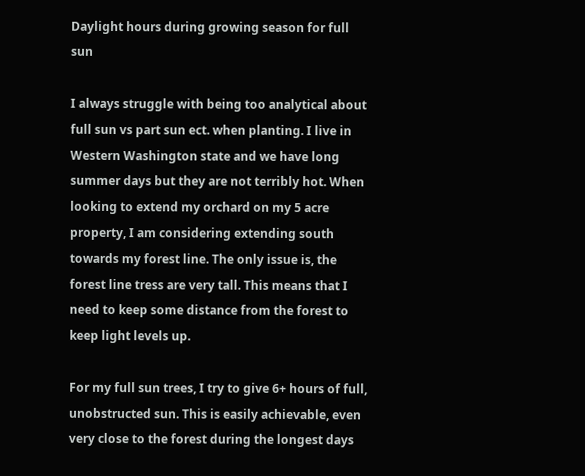Daylight hours during growing season for full sun

I always struggle with being too analytical about full sun vs part sun ect. when planting. I live in Western Washington state and we have long summer days but they are not terribly hot. When looking to extend my orchard on my 5 acre property, I am considering extending south towards my forest line. The only issue is, the forest line tress are very tall. This means that I need to keep some distance from the forest to keep light levels up.

For my full sun trees, I try to give 6+ hours of full, unobstructed sun. This is easily achievable, even very close to the forest during the longest days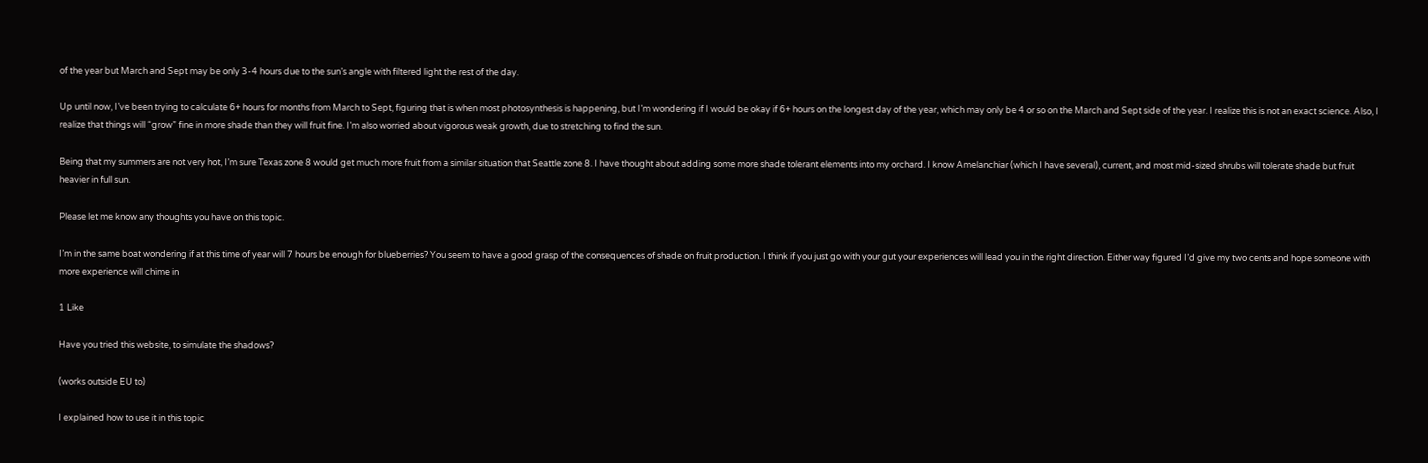of the year but March and Sept may be only 3-4 hours due to the sun’s angle with filtered light the rest of the day.

Up until now, I’ve been trying to calculate 6+ hours for months from March to Sept, figuring that is when most photosynthesis is happening, but I’m wondering if I would be okay if 6+ hours on the longest day of the year, which may only be 4 or so on the March and Sept side of the year. I realize this is not an exact science. Also, I realize that things will “grow” fine in more shade than they will fruit fine. I’m also worried about vigorous weak growth, due to stretching to find the sun.

Being that my summers are not very hot, I’m sure Texas zone 8 would get much more fruit from a similar situation that Seattle zone 8. I have thought about adding some more shade tolerant elements into my orchard. I know Amelanchiar (which I have several), current, and most mid-sized shrubs will tolerate shade but fruit heavier in full sun.

Please let me know any thoughts you have on this topic.

I’m in the same boat wondering if at this time of year will 7 hours be enough for blueberries? You seem to have a good grasp of the consequences of shade on fruit production. I think if you just go with your gut your experiences will lead you in the right direction. Either way figured I’d give my two cents and hope someone with more experience will chime in

1 Like

Have you tried this website, to simulate the shadows?

(works outside EU to)

I explained how to use it in this topic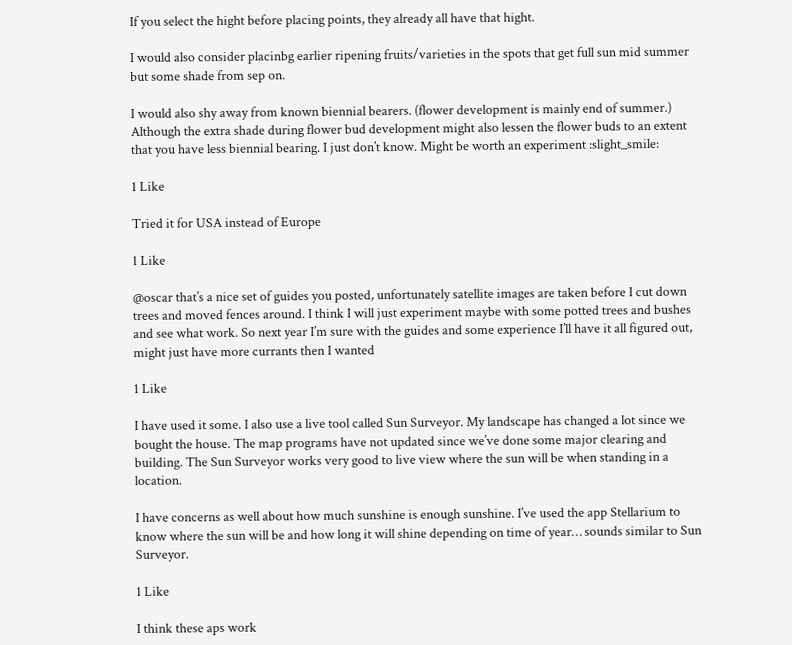If you select the hight before placing points, they already all have that hight.

I would also consider placinbg earlier ripening fruits/varieties in the spots that get full sun mid summer but some shade from sep on.

I would also shy away from known biennial bearers. (flower development is mainly end of summer.)
Although the extra shade during flower bud development might also lessen the flower buds to an extent that you have less biennial bearing. I just don’t know. Might be worth an experiment :slight_smile:

1 Like

Tried it for USA instead of Europe

1 Like

@oscar that’s a nice set of guides you posted, unfortunately satellite images are taken before I cut down trees and moved fences around. I think I will just experiment maybe with some potted trees and bushes and see what work. So next year I’m sure with the guides and some experience I’ll have it all figured out, might just have more currants then I wanted

1 Like

I have used it some. I also use a live tool called Sun Surveyor. My landscape has changed a lot since we bought the house. The map programs have not updated since we’ve done some major clearing and building. The Sun Surveyor works very good to live view where the sun will be when standing in a location.

I have concerns as well about how much sunshine is enough sunshine. I’ve used the app Stellarium to know where the sun will be and how long it will shine depending on time of year… sounds similar to Sun Surveyor.

1 Like

I think these aps work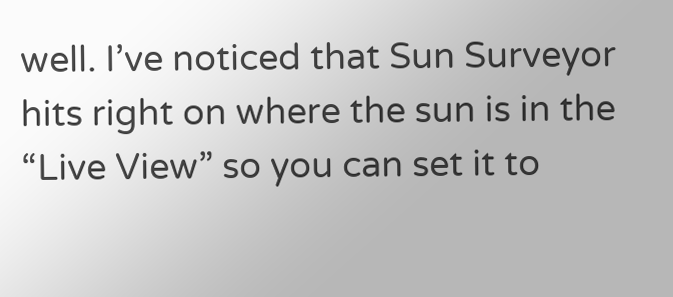well. I’ve noticed that Sun Surveyor hits right on where the sun is in the “Live View” so you can set it to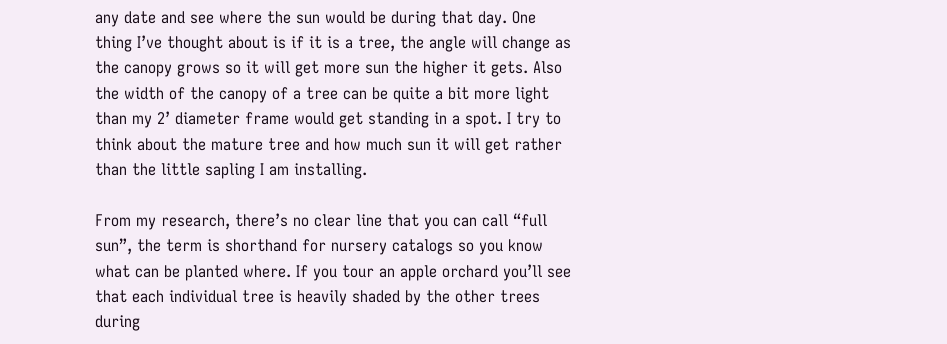any date and see where the sun would be during that day. One thing I’ve thought about is if it is a tree, the angle will change as the canopy grows so it will get more sun the higher it gets. Also the width of the canopy of a tree can be quite a bit more light than my 2’ diameter frame would get standing in a spot. I try to think about the mature tree and how much sun it will get rather than the little sapling I am installing.

From my research, there’s no clear line that you can call “full sun”, the term is shorthand for nursery catalogs so you know what can be planted where. If you tour an apple orchard you’ll see that each individual tree is heavily shaded by the other trees during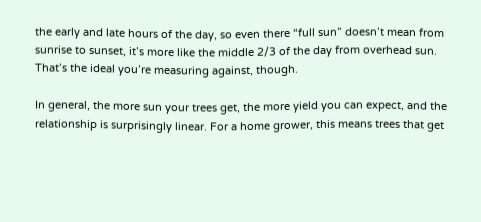the early and late hours of the day, so even there “full sun” doesn’t mean from sunrise to sunset, it’s more like the middle 2/3 of the day from overhead sun. That’s the ideal you’re measuring against, though.

In general, the more sun your trees get, the more yield you can expect, and the relationship is surprisingly linear. For a home grower, this means trees that get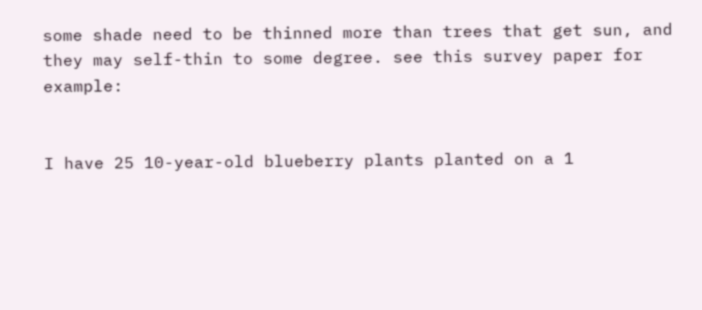some shade need to be thinned more than trees that get sun, and they may self-thin to some degree. see this survey paper for example:


I have 25 10-year-old blueberry plants planted on a 1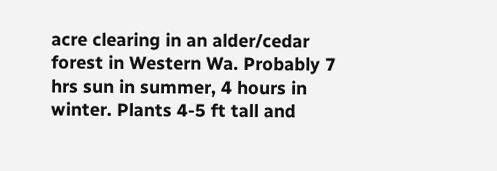acre clearing in an alder/cedar forest in Western Wa. Probably 7 hrs sun in summer, 4 hours in winter. Plants 4-5 ft tall and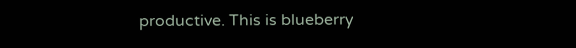productive. This is blueberry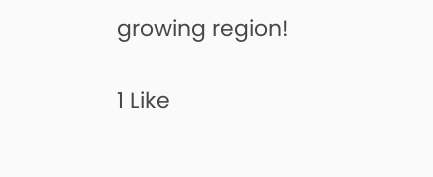growing region!

1 Like